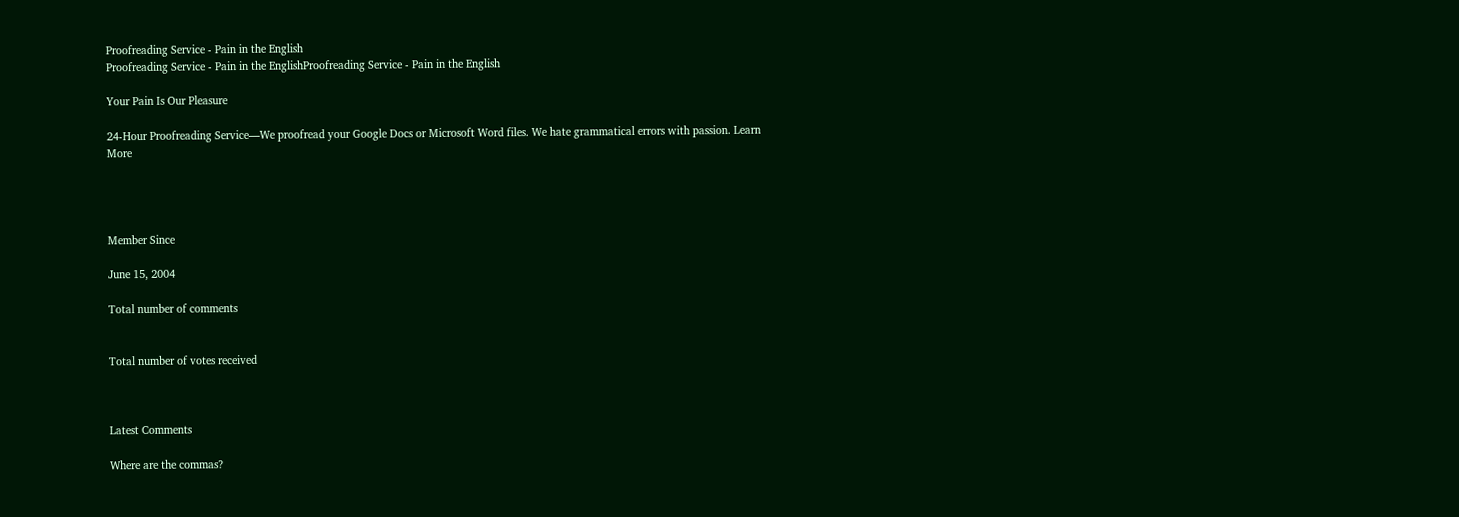Proofreading Service - Pain in the English
Proofreading Service - Pain in the EnglishProofreading Service - Pain in the English

Your Pain Is Our Pleasure

24-Hour Proofreading Service—We proofread your Google Docs or Microsoft Word files. We hate grammatical errors with passion. Learn More




Member Since

June 15, 2004

Total number of comments


Total number of votes received



Latest Comments

Where are the commas?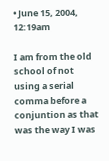• June 15, 2004, 12:19am

I am from the old school of not using a serial comma before a conjuntion as that was the way I was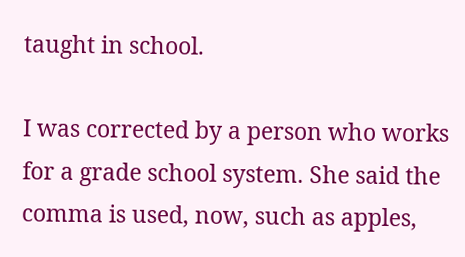taught in school.

I was corrected by a person who works for a grade school system. She said the comma is used, now, such as apples,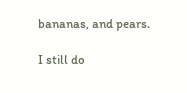bananas, and pears.

I still do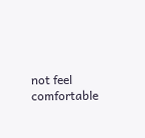not feel comfortable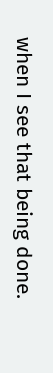when I see that being done.